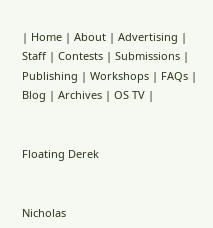| Home | About | Advertising | Staff | Contests | Submissions | Publishing | Workshops | FAQs | Blog | Archives | OS TV |


Floating Derek


Nicholas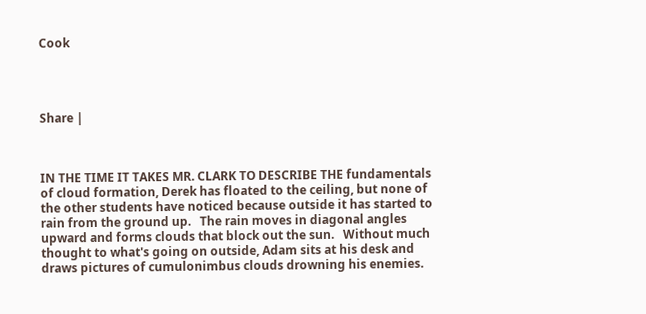Cook




Share |



IN THE TIME IT TAKES MR. CLARK TO DESCRIBE THE fundamentals of cloud formation, Derek has floated to the ceiling, but none of the other students have noticed because outside it has started to rain from the ground up.   The rain moves in diagonal angles upward and forms clouds that block out the sun.   Without much thought to what's going on outside, Adam sits at his desk and draws pictures of cumulonimbus clouds drowning his enemies.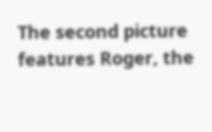The second picture features Roger, the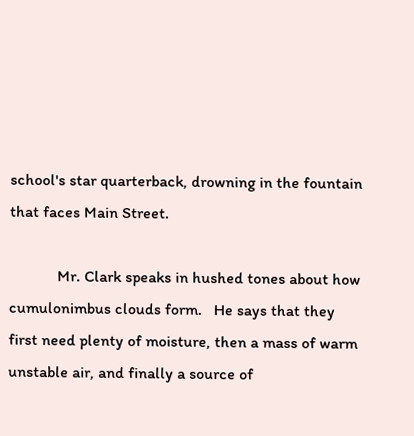school's star quarterback, drowning in the fountain that faces Main Street.

            Mr. Clark speaks in hushed tones about how cumulonimbus clouds form.   He says that they first need plenty of moisture, then a mass of warm unstable air, and finally a source of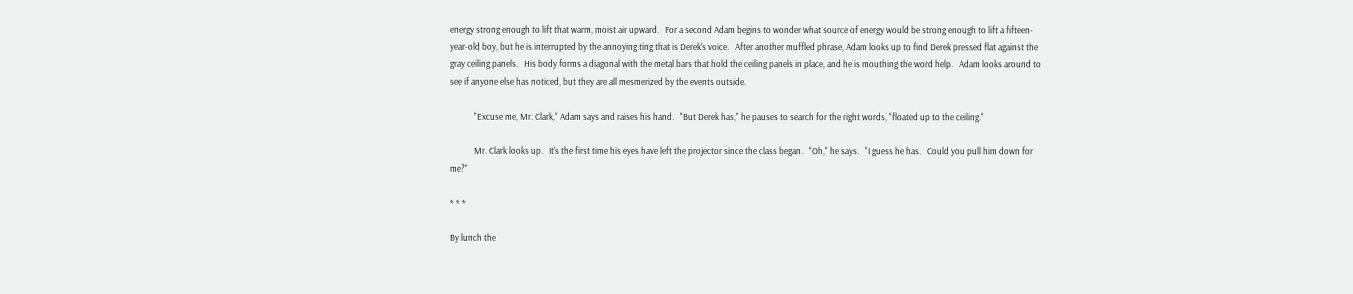energy strong enough to lift that warm, moist air upward.   For a second Adam begins to wonder what source of energy would be strong enough to lift a fifteen-year-old boy, but he is interrupted by the annoying ting that is Derek's voice.   After another muffled phrase, Adam looks up to find Derek pressed flat against the gray ceiling panels.   His body forms a diagonal with the metal bars that hold the ceiling panels in place, and he is mouthing the word help.   Adam looks around to see if anyone else has noticed, but they are all mesmerized by the events outside.

            "Excuse me, Mr. Clark," Adam says and raises his hand.   "But Derek has," he pauses to search for the right words, "floated up to the ceiling."

            Mr. Clark looks up.   It's the first time his eyes have left the projector since the class began.   "Oh," he says.   "I guess he has.   Could you pull him down for me?"

* * *

By lunch the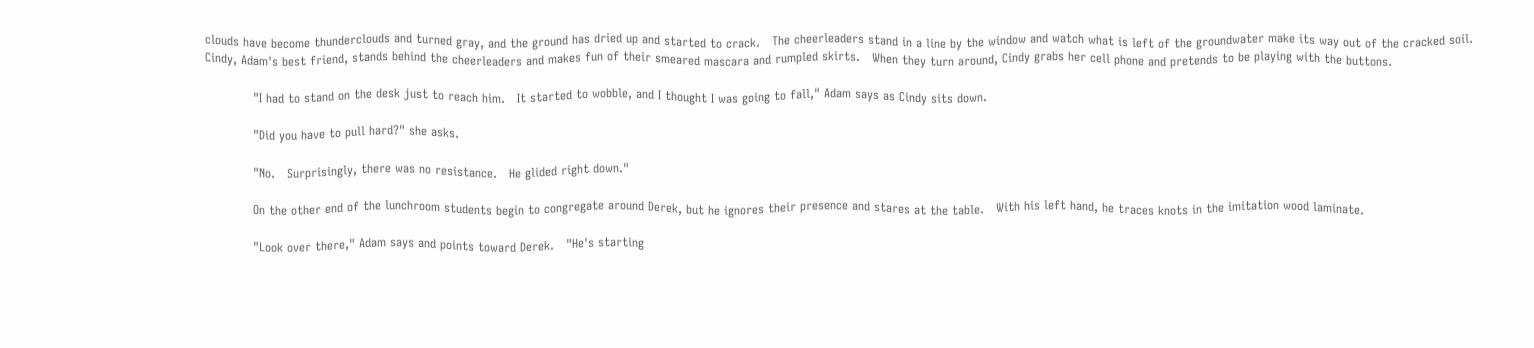clouds have become thunderclouds and turned gray, and the ground has dried up and started to crack.   The cheerleaders stand in a line by the window and watch what is left of the groundwater make its way out of the cracked soil.   Cindy, Adam's best friend, stands behind the cheerleaders and makes fun of their smeared mascara and rumpled skirts.   When they turn around, Cindy grabs her cell phone and pretends to be playing with the buttons.

            "I had to stand on the desk just to reach him.   It started to wobble, and I thought I was going to fall," Adam says as Cindy sits down.

            "Did you have to pull hard?" she asks.

            "No.   Surprisingly, there was no resistance.   He glided right down."

            On the other end of the lunchroom students begin to congregate around Derek, but he ignores their presence and stares at the table.   With his left hand, he traces knots in the imitation wood laminate.

            "Look over there," Adam says and points toward Derek.   "He's starting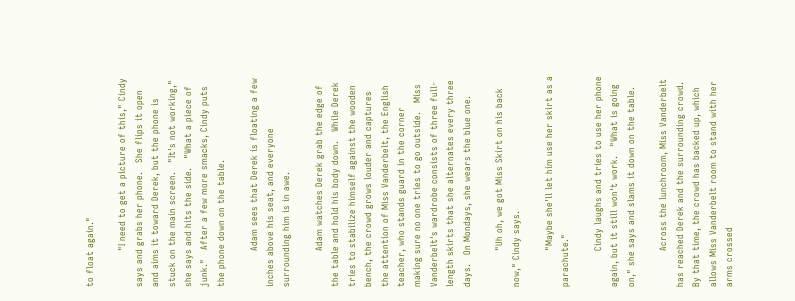to float again."

            "I need to get a picture of this," Cindy says and grabs her phone.   She flips it open and aims it toward Derek, but the phone is stuck on the main screen.   "It's not working," she says and hits the side.   "What a piece of junk."   After a few more smacks, Cindy puts the phone down on the table.

            Adam sees that Derek is floating a few inches above his seat, and everyone surrounding him is in awe.

            Adam watches Derek grab the edge of the table and hold his body down.   While Derek tries to stabilize himself against the wooden bench, the crowd grows louder and captures the attention of Miss Vanderbelt, the English teacher, who stands guard in the corner making sure no one tries to go outside.   Miss Vanderbelt's wardrobe consists of three full-length skirts that she alternates every three days.   On Mondays, she wears the blue one.

            "Uh oh, we got Miss Skirt on his back now," Cindy says.

            "Maybe she'll let him use her skirt as a parachute."

            Cindy laughs and tries to use her phone again, but it still won't work.   "What is going on," she says and slams it down on the table.

            Across the lunchroom, Miss Vanderbelt has reached Derek and the surrounding crowd.   By that time, the crowd has backed up, which allows Miss Vanderbelt room to stand with her arms crossed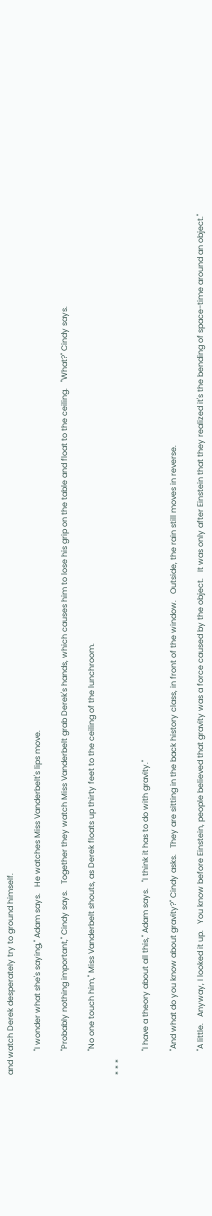and watch Derek desperately try to ground himself.

            "I wonder what she's saying," Adam says.   He watches Miss Vanderbelt's lips move.

            "Probably nothing important," Cindy says.   Together they watch Miss Vanderbelt grab Derek's hands, which causes him to lose his grip on the table and float to the ceiling.   "What?" Cindy says.

            "No one touch him," Miss Vanderbelt shouts, as Derek floats up thirty feet to the ceiling of the lunchroom.

* * *

            "I have a theory about all this," Adam says.   "I think it has to do with gravity."

            "And what do you know about gravity?" Cindy asks.   They are sitting in the back history class, in front of the window.   Outside, the rain still moves in reverse.

            "A little.   Anyway, I looked it up.   You know before Einstein, people believed that gravity was a force caused by the object.   It was only after Einstein that they realized it's the bending of space-time around an object."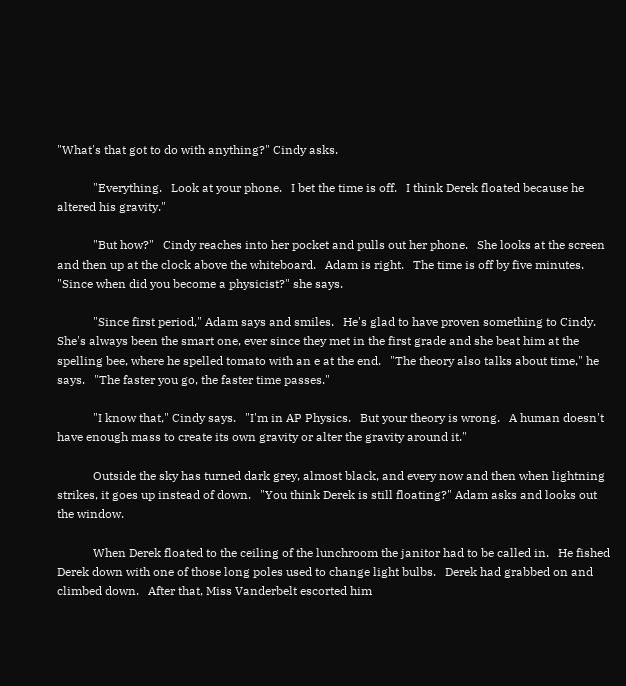"What's that got to do with anything?" Cindy asks.

            "Everything.   Look at your phone.   I bet the time is off.   I think Derek floated because he altered his gravity."

            "But how?"   Cindy reaches into her pocket and pulls out her phone.   She looks at the screen and then up at the clock above the whiteboard.   Adam is right.   The time is off by five minutes.   "Since when did you become a physicist?" she says.

            "Since first period," Adam says and smiles.   He's glad to have proven something to Cindy.   She's always been the smart one, ever since they met in the first grade and she beat him at the spelling bee, where he spelled tomato with an e at the end.   "The theory also talks about time," he says.   "The faster you go, the faster time passes."

            "I know that," Cindy says.   "I'm in AP Physics.   But your theory is wrong.   A human doesn't have enough mass to create its own gravity or alter the gravity around it."

            Outside the sky has turned dark grey, almost black, and every now and then when lightning strikes, it goes up instead of down.   "You think Derek is still floating?" Adam asks and looks out the window.

            When Derek floated to the ceiling of the lunchroom the janitor had to be called in.   He fished Derek down with one of those long poles used to change light bulbs.   Derek had grabbed on and climbed down.   After that, Miss Vanderbelt escorted him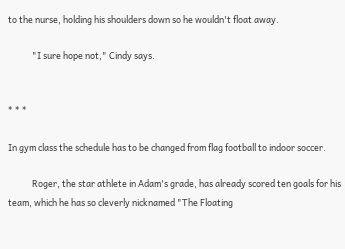to the nurse, holding his shoulders down so he wouldn't float away.

            "I sure hope not," Cindy says.


* * *

In gym class the schedule has to be changed from flag football to indoor soccer.

            Roger, the star athlete in Adam's grade, has already scored ten goals for his team, which he has so cleverly nicknamed "The Floating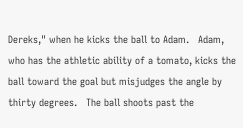Dereks," when he kicks the ball to Adam.   Adam, who has the athletic ability of a tomato, kicks the ball toward the goal but misjudges the angle by thirty degrees.   The ball shoots past the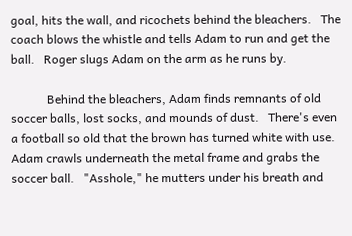goal, hits the wall, and ricochets behind the bleachers.   The coach blows the whistle and tells Adam to run and get the ball.   Roger slugs Adam on the arm as he runs by.

            Behind the bleachers, Adam finds remnants of old soccer balls, lost socks, and mounds of dust.   There's even a football so old that the brown has turned white with use.   Adam crawls underneath the metal frame and grabs the soccer ball.   "Asshole," he mutters under his breath and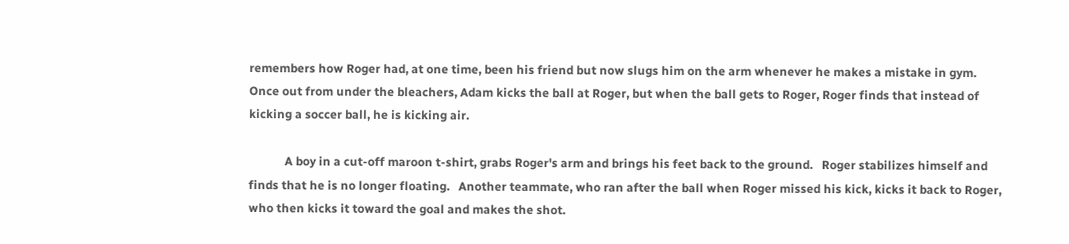remembers how Roger had, at one time, been his friend but now slugs him on the arm whenever he makes a mistake in gym.   Once out from under the bleachers, Adam kicks the ball at Roger, but when the ball gets to Roger, Roger finds that instead of kicking a soccer ball, he is kicking air.

            A boy in a cut-off maroon t-shirt, grabs Roger's arm and brings his feet back to the ground.   Roger stabilizes himself and finds that he is no longer floating.   Another teammate, who ran after the ball when Roger missed his kick, kicks it back to Roger, who then kicks it toward the goal and makes the shot.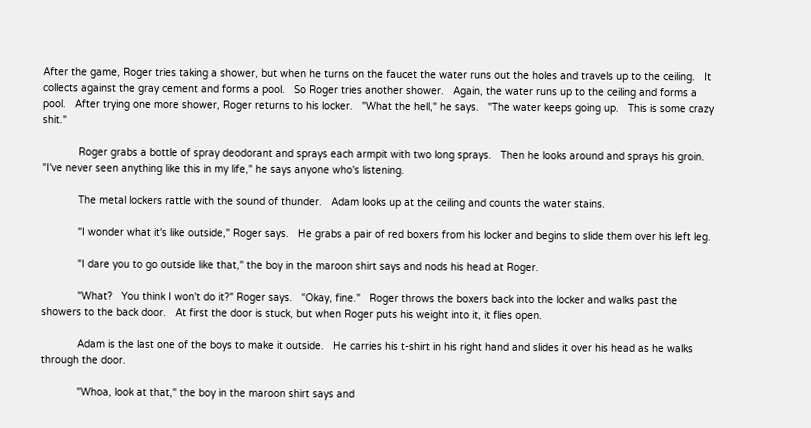After the game, Roger tries taking a shower, but when he turns on the faucet the water runs out the holes and travels up to the ceiling.   It collects against the gray cement and forms a pool.   So Roger tries another shower.   Again, the water runs up to the ceiling and forms a pool.   After trying one more shower, Roger returns to his locker.   "What the hell," he says.   "The water keeps going up.   This is some crazy shit."

            Roger grabs a bottle of spray deodorant and sprays each armpit with two long sprays.   Then he looks around and sprays his groin.   "I've never seen anything like this in my life," he says anyone who's listening.

            The metal lockers rattle with the sound of thunder.   Adam looks up at the ceiling and counts the water stains.

            "I wonder what it's like outside," Roger says.   He grabs a pair of red boxers from his locker and begins to slide them over his left leg.

            "I dare you to go outside like that," the boy in the maroon shirt says and nods his head at Roger.

            "What?   You think I won't do it?" Roger says.   "Okay, fine."   Roger throws the boxers back into the locker and walks past the showers to the back door.   At first the door is stuck, but when Roger puts his weight into it, it flies open.

            Adam is the last one of the boys to make it outside.   He carries his t-shirt in his right hand and slides it over his head as he walks through the door.

            "Whoa, look at that," the boy in the maroon shirt says and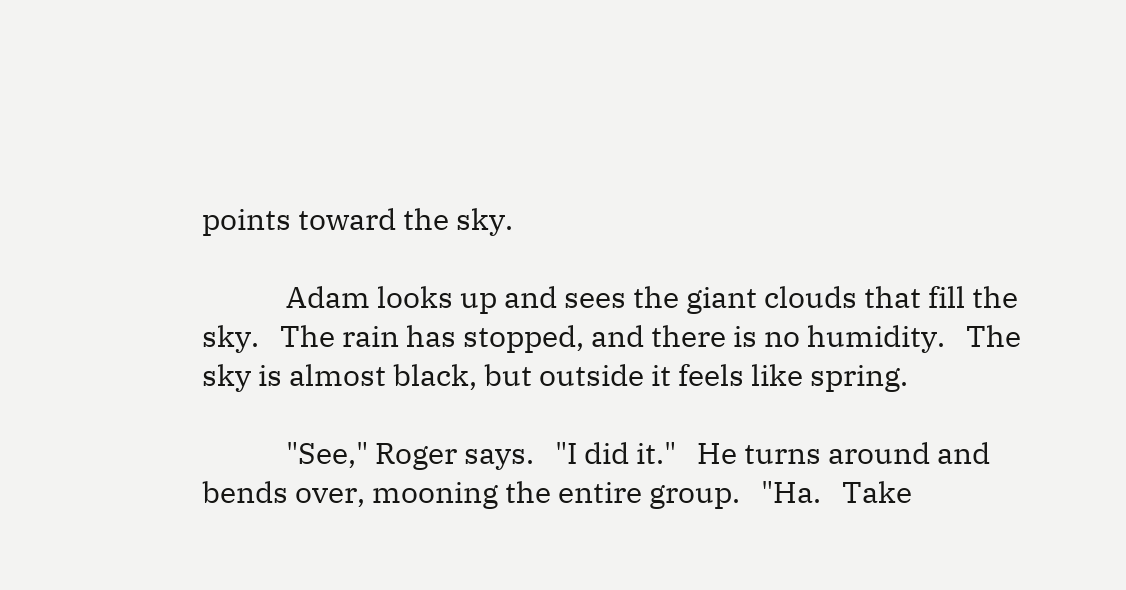points toward the sky.

            Adam looks up and sees the giant clouds that fill the sky.   The rain has stopped, and there is no humidity.   The sky is almost black, but outside it feels like spring.

            "See," Roger says.   "I did it."   He turns around and bends over, mooning the entire group.   "Ha.   Take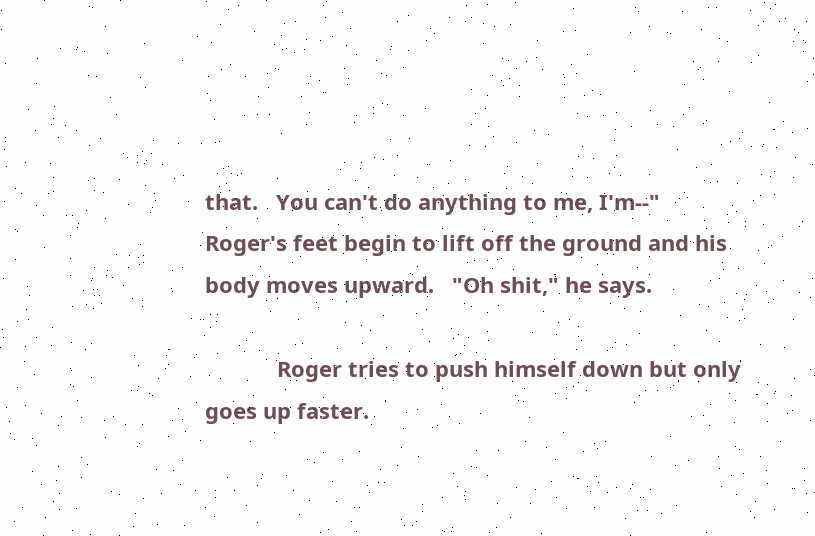that.   You can't do anything to me, I'm--"   Roger's feet begin to lift off the ground and his body moves upward.   "Oh shit," he says.

            Roger tries to push himself down but only goes up faster.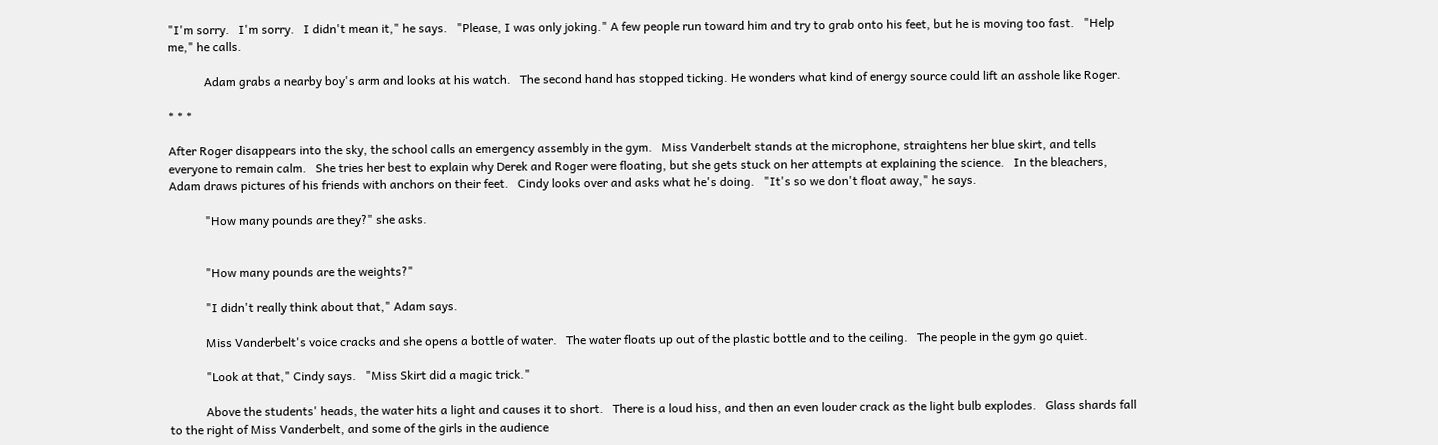"I'm sorry.   I'm sorry.   I didn't mean it," he says.   "Please, I was only joking." A few people run toward him and try to grab onto his feet, but he is moving too fast.   "Help me," he calls.

            Adam grabs a nearby boy's arm and looks at his watch.   The second hand has stopped ticking. He wonders what kind of energy source could lift an asshole like Roger.

* * *

After Roger disappears into the sky, the school calls an emergency assembly in the gym.   Miss Vanderbelt stands at the microphone, straightens her blue skirt, and tells everyone to remain calm.   She tries her best to explain why Derek and Roger were floating, but she gets stuck on her attempts at explaining the science.   In the bleachers, Adam draws pictures of his friends with anchors on their feet.   Cindy looks over and asks what he's doing.   "It's so we don't float away," he says.

            "How many pounds are they?" she asks.


            "How many pounds are the weights?"

            "I didn't really think about that," Adam says.

            Miss Vanderbelt's voice cracks and she opens a bottle of water.   The water floats up out of the plastic bottle and to the ceiling.   The people in the gym go quiet.

            "Look at that," Cindy says.   "Miss Skirt did a magic trick."

            Above the students' heads, the water hits a light and causes it to short.   There is a loud hiss, and then an even louder crack as the light bulb explodes.   Glass shards fall to the right of Miss Vanderbelt, and some of the girls in the audience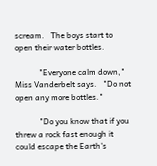scream.   The boys start to open their water bottles.

            "Everyone calm down," Miss Vanderbelt says.   "Do not open any more bottles."

            "Do you know that if you threw a rock fast enough it could escape the Earth's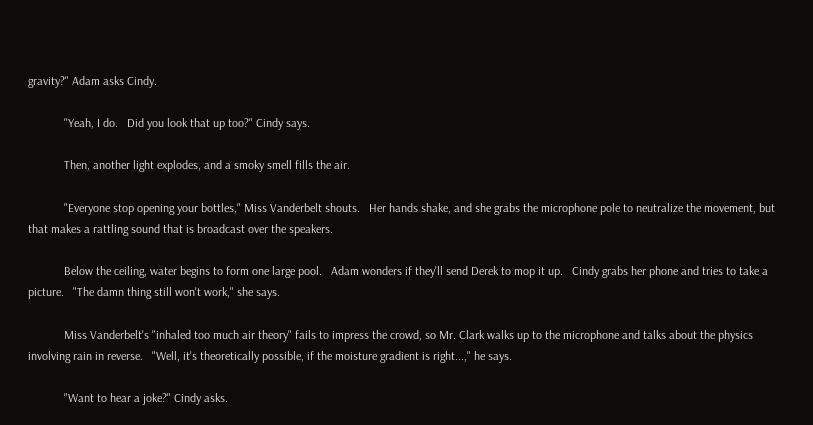gravity?" Adam asks Cindy.

            "Yeah, I do.   Did you look that up too?" Cindy says.

            Then, another light explodes, and a smoky smell fills the air.

            "Everyone stop opening your bottles," Miss Vanderbelt shouts.   Her hands shake, and she grabs the microphone pole to neutralize the movement, but that makes a rattling sound that is broadcast over the speakers.

            Below the ceiling, water begins to form one large pool.   Adam wonders if they'll send Derek to mop it up.   Cindy grabs her phone and tries to take a picture.   "The damn thing still won't work," she says.

            Miss Vanderbelt's "inhaled too much air theory" fails to impress the crowd, so Mr. Clark walks up to the microphone and talks about the physics involving rain in reverse.   "Well, it's theoretically possible, if the moisture gradient is right...," he says.

            "Want to hear a joke?" Cindy asks.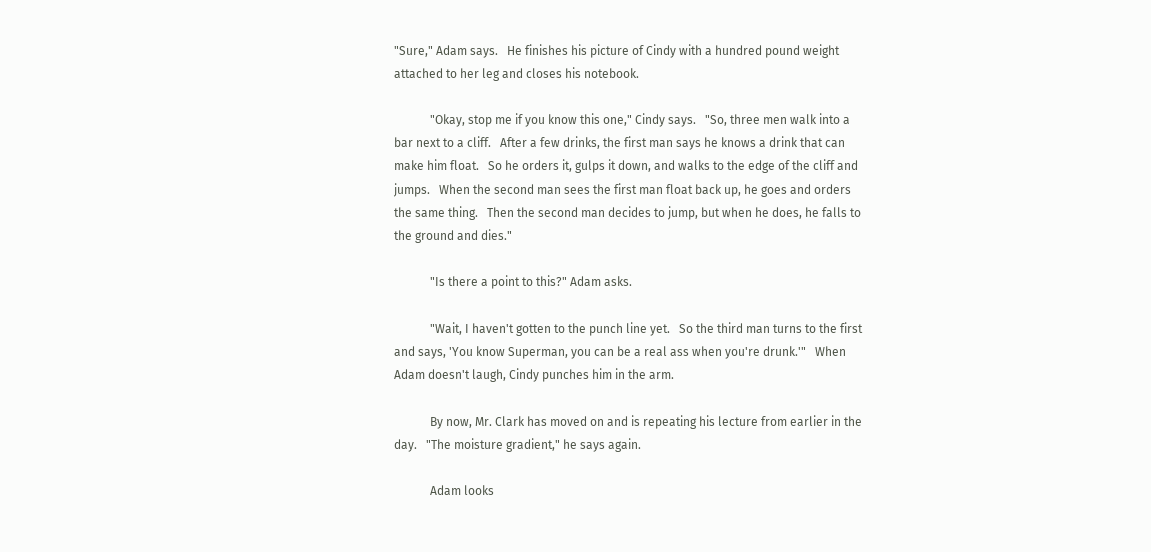"Sure," Adam says.   He finishes his picture of Cindy with a hundred pound weight attached to her leg and closes his notebook.

            "Okay, stop me if you know this one," Cindy says.   "So, three men walk into a bar next to a cliff.   After a few drinks, the first man says he knows a drink that can make him float.   So he orders it, gulps it down, and walks to the edge of the cliff and jumps.   When the second man sees the first man float back up, he goes and orders the same thing.   Then the second man decides to jump, but when he does, he falls to the ground and dies."

            "Is there a point to this?" Adam asks.

            "Wait, I haven't gotten to the punch line yet.   So the third man turns to the first and says, 'You know Superman, you can be a real ass when you're drunk.'"   When Adam doesn't laugh, Cindy punches him in the arm.

            By now, Mr. Clark has moved on and is repeating his lecture from earlier in the day.   "The moisture gradient," he says again.

            Adam looks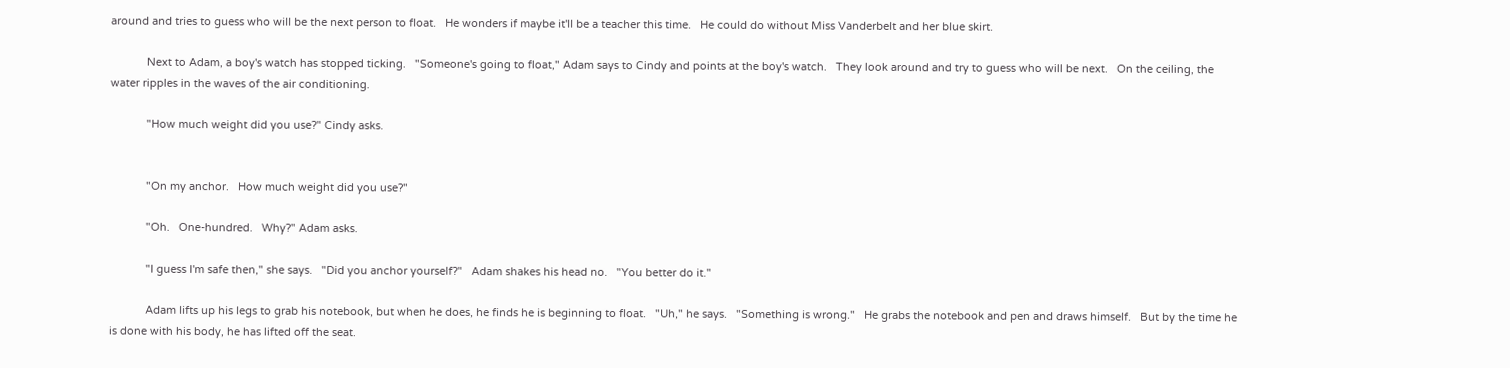around and tries to guess who will be the next person to float.   He wonders if maybe it'll be a teacher this time.   He could do without Miss Vanderbelt and her blue skirt.

            Next to Adam, a boy's watch has stopped ticking.   "Someone's going to float," Adam says to Cindy and points at the boy's watch.   They look around and try to guess who will be next.   On the ceiling, the water ripples in the waves of the air conditioning.

            "How much weight did you use?" Cindy asks.


            "On my anchor.   How much weight did you use?"

            "Oh.   One-hundred.   Why?" Adam asks.

            "I guess I'm safe then," she says.   "Did you anchor yourself?"   Adam shakes his head no.   "You better do it."

            Adam lifts up his legs to grab his notebook, but when he does, he finds he is beginning to float.   "Uh," he says.   "Something is wrong."   He grabs the notebook and pen and draws himself.   But by the time he is done with his body, he has lifted off the seat.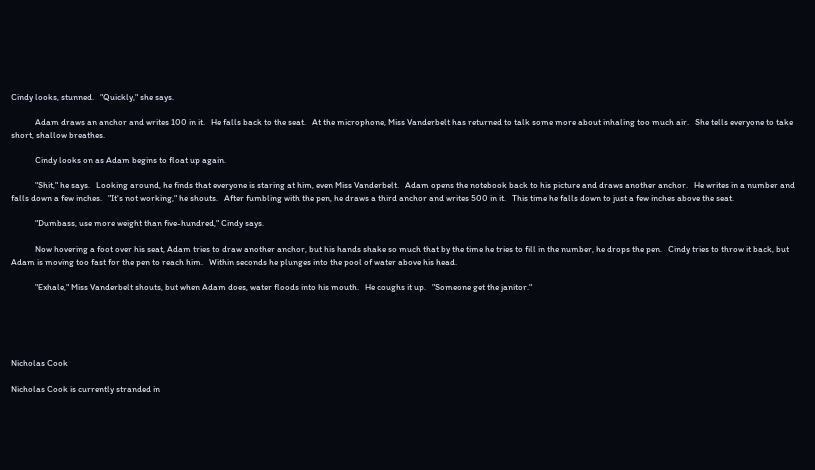Cindy looks, stunned.   "Quickly," she says.

            Adam draws an anchor and writes 100 in it.   He falls back to the seat.   At the microphone, Miss Vanderbelt has returned to talk some more about inhaling too much air.   She tells everyone to take short, shallow breathes.

            Cindy looks on as Adam begins to float up again.

            "Shit," he says.   Looking around, he finds that everyone is staring at him, even Miss Vanderbelt.   Adam opens the notebook back to his picture and draws another anchor.   He writes in a number and falls down a few inches.   "It's not working," he shouts.   After fumbling with the pen, he draws a third anchor and writes 500 in it.   This time he falls down to just a few inches above the seat.

            "Dumbass, use more weight than five-hundred," Cindy says.

            Now hovering a foot over his seat, Adam tries to draw another anchor, but his hands shake so much that by the time he tries to fill in the number, he drops the pen.   Cindy tries to throw it back, but Adam is moving too fast for the pen to reach him.   Within seconds he plunges into the pool of water above his head.

            "Exhale," Miss Vanderbelt shouts, but when Adam does, water floods into his mouth.   He coughs it up.   "Someone get the janitor."





Nicholas Cook

Nicholas Cook is currently stranded in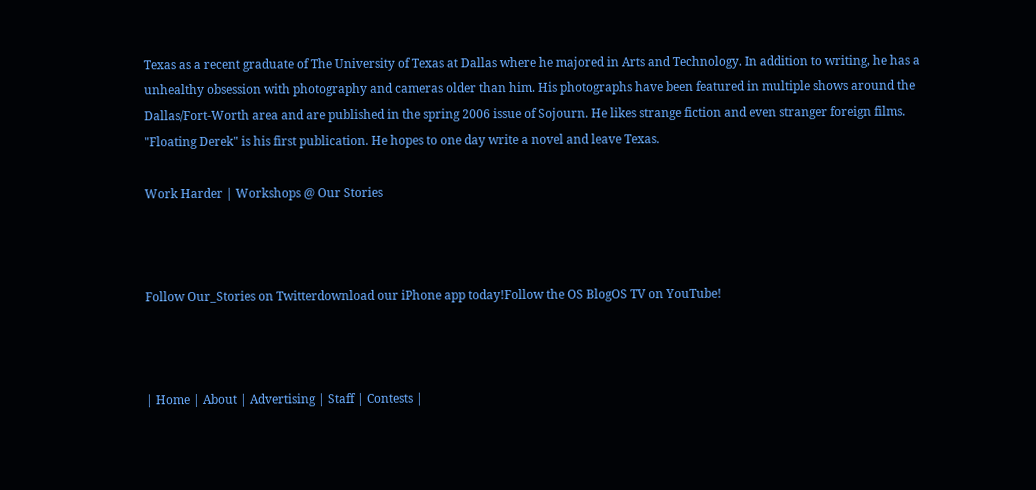Texas as a recent graduate of The University of Texas at Dallas where he majored in Arts and Technology. In addition to writing, he has a unhealthy obsession with photography and cameras older than him. His photographs have been featured in multiple shows around the Dallas/Fort-Worth area and are published in the spring 2006 issue of Sojourn. He likes strange fiction and even stranger foreign films. "Floating Derek" is his first publication. He hopes to one day write a novel and leave Texas.

Work Harder | Workshops @ Our Stories



Follow Our_Stories on Twitterdownload our iPhone app today!Follow the OS BlogOS TV on YouTube!



| Home | About | Advertising | Staff | Contests |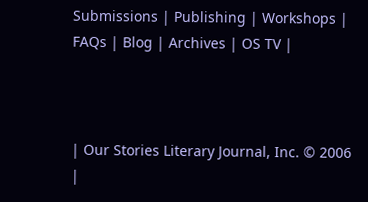Submissions | Publishing | Workshops | FAQs | Blog | Archives | OS TV |



| Our Stories Literary Journal, Inc. © 2006 |